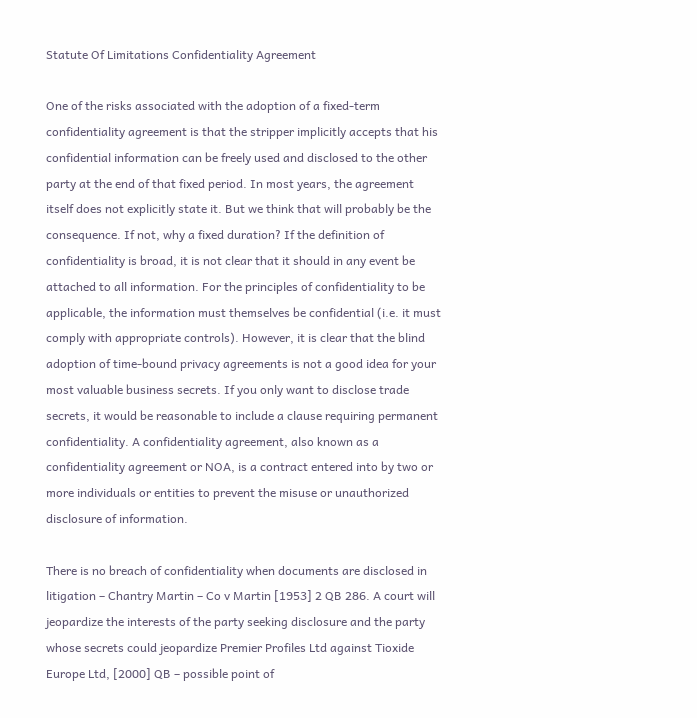Statute Of Limitations Confidentiality Agreement

One of the risks associated with the adoption of a fixed-term confidentiality agreement is that the stripper implicitly accepts that his confidential information can be freely used and disclosed to the other party at the end of that fixed period. In most years, the agreement itself does not explicitly state it. But we think that will probably be the consequence. If not, why a fixed duration? If the definition of confidentiality is broad, it is not clear that it should in any event be attached to all information. For the principles of confidentiality to be applicable, the information must themselves be confidential (i.e. it must comply with appropriate controls). However, it is clear that the blind adoption of time-bound privacy agreements is not a good idea for your most valuable business secrets. If you only want to disclose trade secrets, it would be reasonable to include a clause requiring permanent confidentiality. A confidentiality agreement, also known as a confidentiality agreement or NOA, is a contract entered into by two or more individuals or entities to prevent the misuse or unauthorized disclosure of information.

There is no breach of confidentiality when documents are disclosed in litigation – Chantry Martin – Co v Martin [1953] 2 QB 286. A court will jeopardize the interests of the party seeking disclosure and the party whose secrets could jeopardize Premier Profiles Ltd against Tioxide Europe Ltd, [2000] QB – possible point of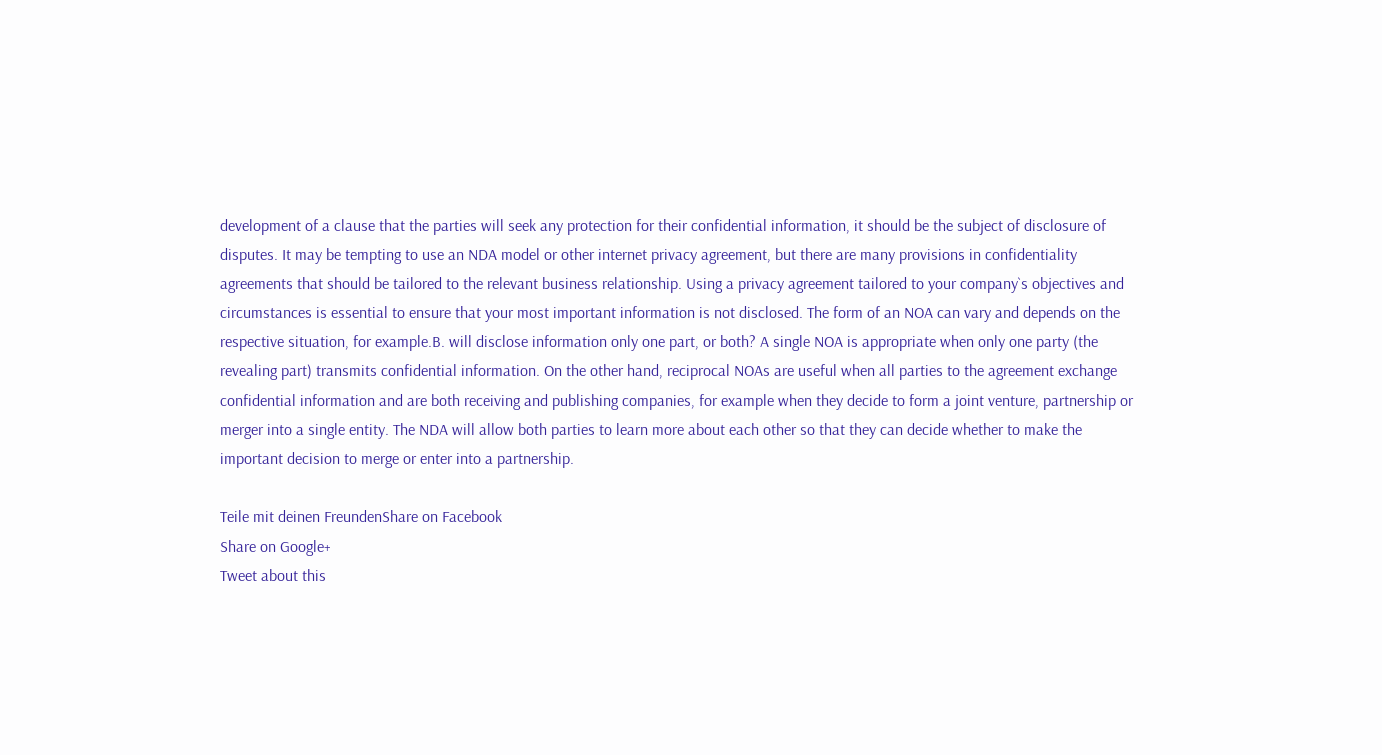development of a clause that the parties will seek any protection for their confidential information, it should be the subject of disclosure of disputes. It may be tempting to use an NDA model or other internet privacy agreement, but there are many provisions in confidentiality agreements that should be tailored to the relevant business relationship. Using a privacy agreement tailored to your company`s objectives and circumstances is essential to ensure that your most important information is not disclosed. The form of an NOA can vary and depends on the respective situation, for example.B. will disclose information only one part, or both? A single NOA is appropriate when only one party (the revealing part) transmits confidential information. On the other hand, reciprocal NOAs are useful when all parties to the agreement exchange confidential information and are both receiving and publishing companies, for example when they decide to form a joint venture, partnership or merger into a single entity. The NDA will allow both parties to learn more about each other so that they can decide whether to make the important decision to merge or enter into a partnership.

Teile mit deinen FreundenShare on Facebook
Share on Google+
Tweet about this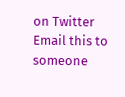on Twitter
Email this to someone